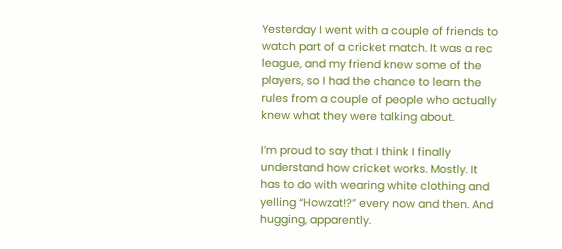Yesterday I went with a couple of friends to watch part of a cricket match. It was a rec league, and my friend knew some of the players, so I had the chance to learn the rules from a couple of people who actually knew what they were talking about.

I’m proud to say that I think I finally understand how cricket works. Mostly. It has to do with wearing white clothing and yelling “Howzat!?” every now and then. And hugging, apparently.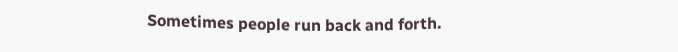Sometimes people run back and forth.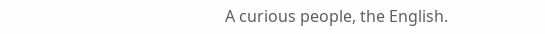A curious people, the English.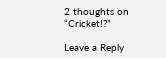2 thoughts on “Cricket!?”

Leave a Reply